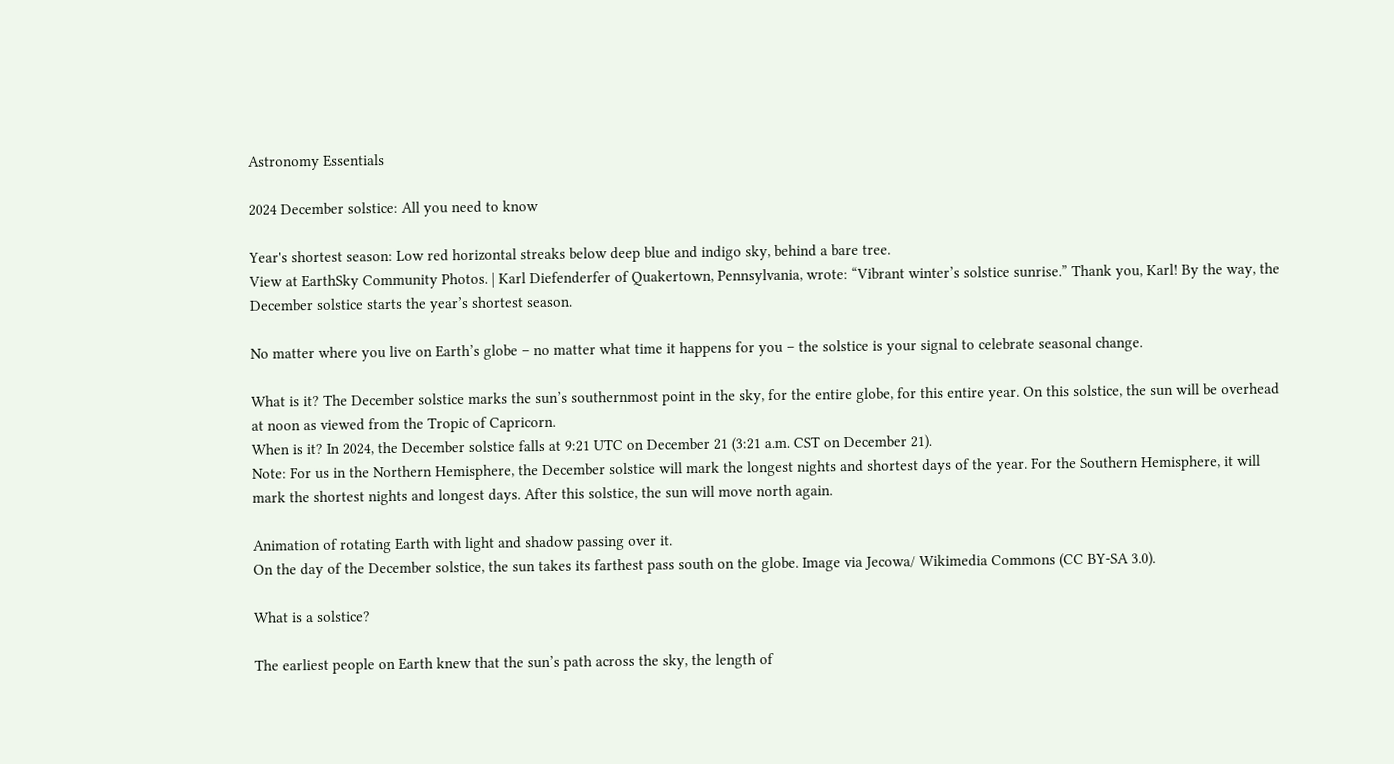Astronomy Essentials

2024 December solstice: All you need to know

Year's shortest season: Low red horizontal streaks below deep blue and indigo sky, behind a bare tree.
View at EarthSky Community Photos. | Karl Diefenderfer of Quakertown, Pennsylvania, wrote: “Vibrant winter’s solstice sunrise.” Thank you, Karl! By the way, the December solstice starts the year’s shortest season.

No matter where you live on Earth’s globe – no matter what time it happens for you – the solstice is your signal to celebrate seasonal change.

What is it? The December solstice marks the sun’s southernmost point in the sky, for the entire globe, for this entire year. On this solstice, the sun will be overhead at noon as viewed from the Tropic of Capricorn.
When is it? In 2024, the December solstice falls at 9:21 UTC on December 21 (3:21 a.m. CST on December 21).
Note: For us in the Northern Hemisphere, the December solstice will mark the longest nights and shortest days of the year. For the Southern Hemisphere, it will mark the shortest nights and longest days. After this solstice, the sun will move north again.

Animation of rotating Earth with light and shadow passing over it.
On the day of the December solstice, the sun takes its farthest pass south on the globe. Image via Jecowa/ Wikimedia Commons (CC BY-SA 3.0).

What is a solstice?

The earliest people on Earth knew that the sun’s path across the sky, the length of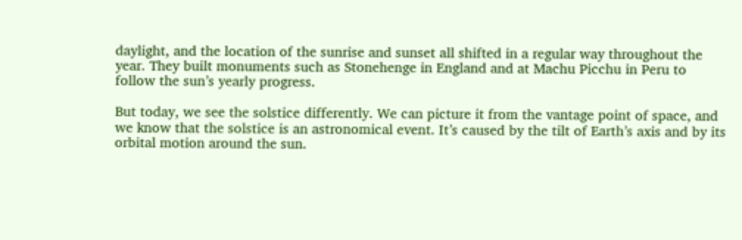daylight, and the location of the sunrise and sunset all shifted in a regular way throughout the year. They built monuments such as Stonehenge in England and at Machu Picchu in Peru to follow the sun’s yearly progress.

But today, we see the solstice differently. We can picture it from the vantage point of space, and we know that the solstice is an astronomical event. It’s caused by the tilt of Earth’s axis and by its orbital motion around the sun.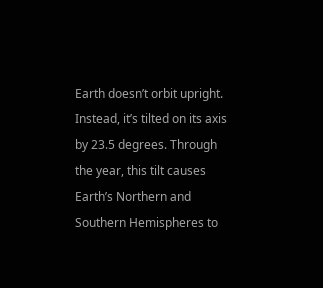Earth doesn’t orbit upright. Instead, it’s tilted on its axis by 23.5 degrees. Through the year, this tilt causes Earth’s Northern and Southern Hemispheres to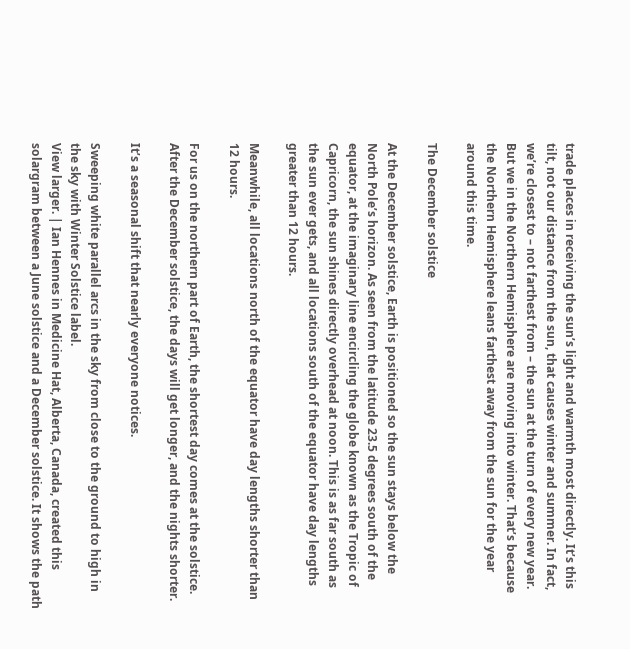trade places in receiving the sun’s light and warmth most directly. It’s this tilt, not our distance from the sun, that causes winter and summer. In fact, we’re closest to – not farthest from – the sun at the turn of every new year. But we in the Northern Hemisphere are moving into winter. That’s because the Northern Hemisphere leans farthest away from the sun for the year around this time.

The December solstice

At the December solstice, Earth is positioned so the sun stays below the North Pole’s horizon. As seen from the latitude 23.5 degrees south of the equator, at the imaginary line encircling the globe known as the Tropic of Capricorn, the sun shines directly overhead at noon. This is as far south as the sun ever gets, and all locations south of the equator have day lengths greater than 12 hours.

Meanwhile, all locations north of the equator have day lengths shorter than 12 hours.

For us on the northern part of Earth, the shortest day comes at the solstice. After the December solstice, the days will get longer, and the nights shorter.

It’s a seasonal shift that nearly everyone notices.

Sweeping white parallel arcs in the sky from close to the ground to high in the sky with Winter Solstice label.
View larger. | Ian Hennes in Medicine Hat, Alberta, Canada, created this solargram between a June solstice and a December solstice. It shows the path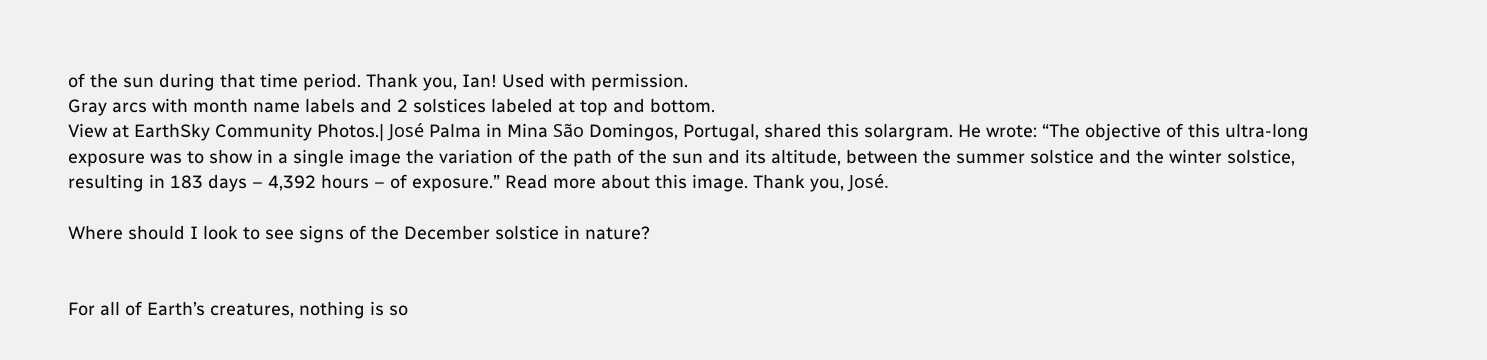of the sun during that time period. Thank you, Ian! Used with permission.
Gray arcs with month name labels and 2 solstices labeled at top and bottom.
View at EarthSky Community Photos.| José Palma in Mina São Domingos, Portugal, shared this solargram. He wrote: “The objective of this ultra-long exposure was to show in a single image the variation of the path of the sun and its altitude, between the summer solstice and the winter solstice, resulting in 183 days – 4,392 hours – of exposure.” Read more about this image. Thank you, José.

Where should I look to see signs of the December solstice in nature?


For all of Earth’s creatures, nothing is so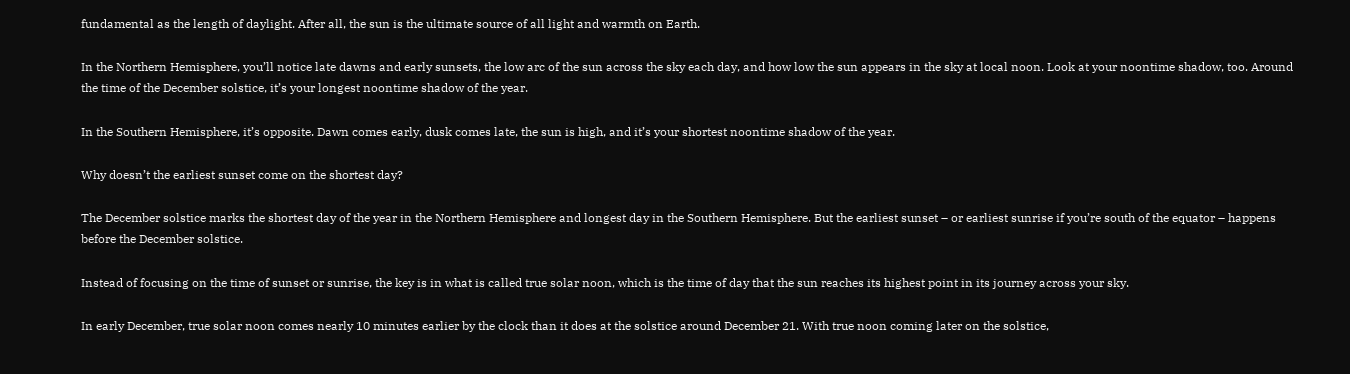fundamental as the length of daylight. After all, the sun is the ultimate source of all light and warmth on Earth.

In the Northern Hemisphere, you’ll notice late dawns and early sunsets, the low arc of the sun across the sky each day, and how low the sun appears in the sky at local noon. Look at your noontime shadow, too. Around the time of the December solstice, it’s your longest noontime shadow of the year.

In the Southern Hemisphere, it’s opposite. Dawn comes early, dusk comes late, the sun is high, and it’s your shortest noontime shadow of the year.

Why doesn’t the earliest sunset come on the shortest day?

The December solstice marks the shortest day of the year in the Northern Hemisphere and longest day in the Southern Hemisphere. But the earliest sunset – or earliest sunrise if you’re south of the equator – happens before the December solstice.

Instead of focusing on the time of sunset or sunrise, the key is in what is called true solar noon, which is the time of day that the sun reaches its highest point in its journey across your sky.

In early December, true solar noon comes nearly 10 minutes earlier by the clock than it does at the solstice around December 21. With true noon coming later on the solstice,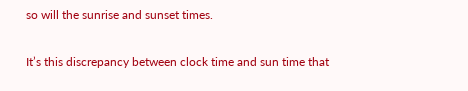so will the sunrise and sunset times.

It’s this discrepancy between clock time and sun time that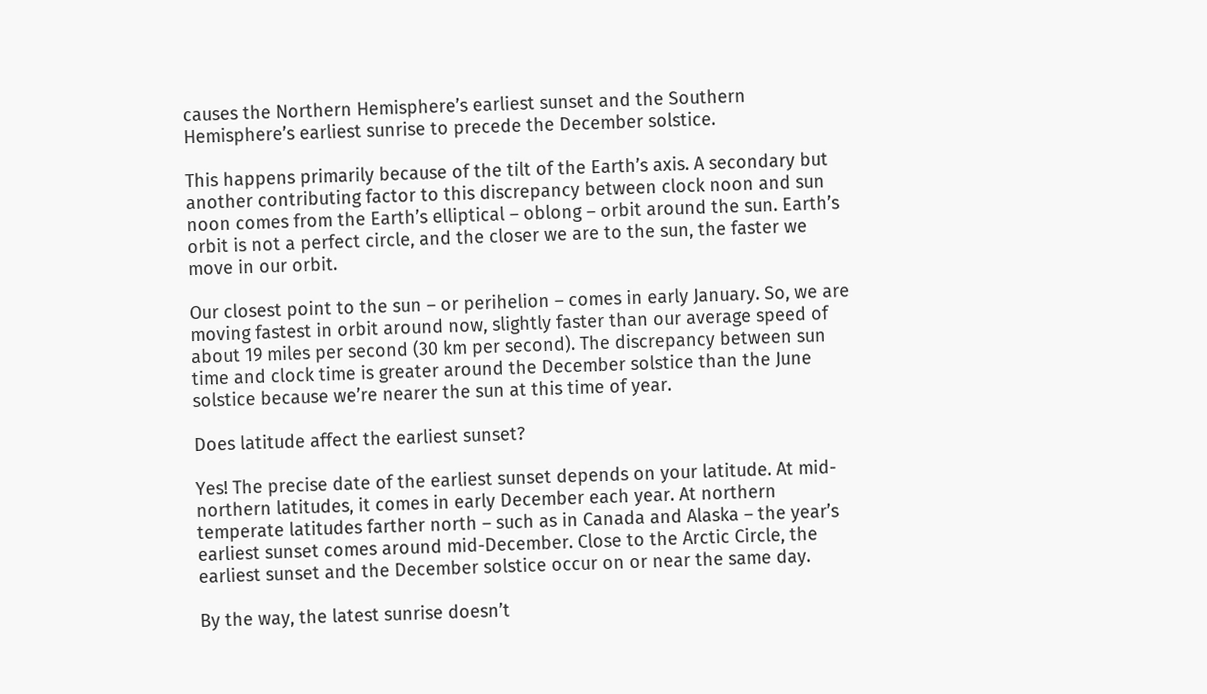causes the Northern Hemisphere’s earliest sunset and the Southern Hemisphere’s earliest sunrise to precede the December solstice.

This happens primarily because of the tilt of the Earth’s axis. A secondary but another contributing factor to this discrepancy between clock noon and sun noon comes from the Earth’s elliptical – oblong – orbit around the sun. Earth’s orbit is not a perfect circle, and the closer we are to the sun, the faster we move in our orbit.

Our closest point to the sun – or perihelion – comes in early January. So, we are moving fastest in orbit around now, slightly faster than our average speed of about 19 miles per second (30 km per second). The discrepancy between sun time and clock time is greater around the December solstice than the June solstice because we’re nearer the sun at this time of year.

Does latitude affect the earliest sunset?

Yes! The precise date of the earliest sunset depends on your latitude. At mid-northern latitudes, it comes in early December each year. At northern temperate latitudes farther north – such as in Canada and Alaska – the year’s earliest sunset comes around mid-December. Close to the Arctic Circle, the earliest sunset and the December solstice occur on or near the same day.

By the way, the latest sunrise doesn’t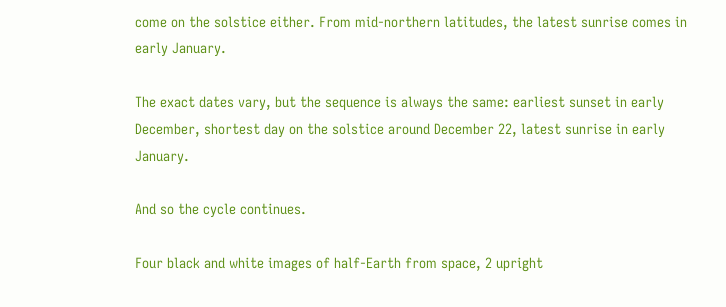come on the solstice either. From mid-northern latitudes, the latest sunrise comes in early January.

The exact dates vary, but the sequence is always the same: earliest sunset in early December, shortest day on the solstice around December 22, latest sunrise in early January.

And so the cycle continues.

Four black and white images of half-Earth from space, 2 upright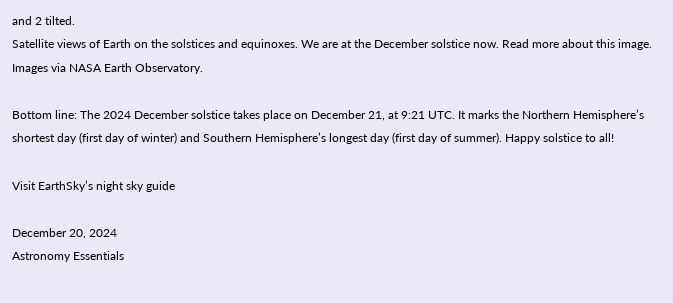and 2 tilted.
Satellite views of Earth on the solstices and equinoxes. We are at the December solstice now. Read more about this image. Images via NASA Earth Observatory.

Bottom line: The 2024 December solstice takes place on December 21, at 9:21 UTC. It marks the Northern Hemisphere’s shortest day (first day of winter) and Southern Hemisphere’s longest day (first day of summer). Happy solstice to all!

Visit EarthSky’s night sky guide

December 20, 2024
Astronomy Essentials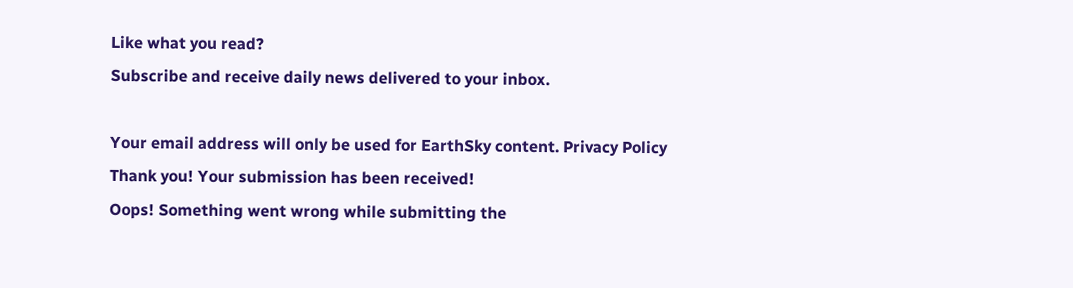Like what you read?
Subscribe and receive daily news delivered to your inbox.

Your email address will only be used for EarthSky content. Privacy Policy
Thank you! Your submission has been received!
Oops! Something went wrong while submitting the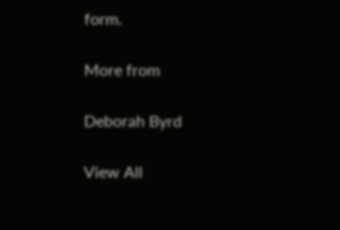form.

More from

Deborah Byrd

View All